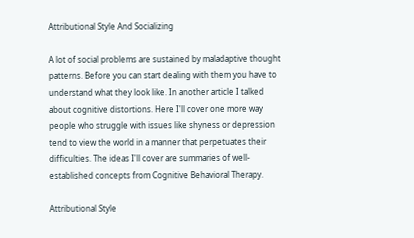Attributional Style And Socializing

A lot of social problems are sustained by maladaptive thought patterns. Before you can start dealing with them you have to understand what they look like. In another article I talked about cognitive distortions. Here I'll cover one more way people who struggle with issues like shyness or depression tend to view the world in a manner that perpetuates their difficulties. The ideas I'll cover are summaries of well-established concepts from Cognitive Behavioral Therapy.

Attributional Style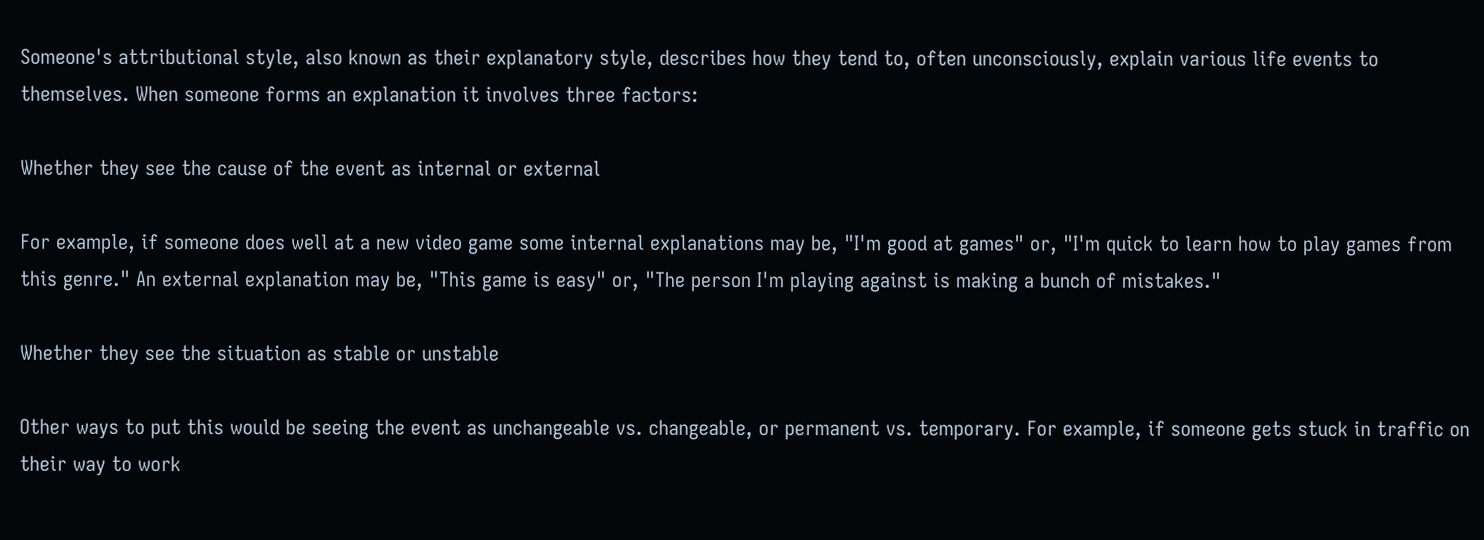Someone's attributional style, also known as their explanatory style, describes how they tend to, often unconsciously, explain various life events to themselves. When someone forms an explanation it involves three factors:

Whether they see the cause of the event as internal or external

For example, if someone does well at a new video game some internal explanations may be, "I'm good at games" or, "I'm quick to learn how to play games from this genre." An external explanation may be, "This game is easy" or, "The person I'm playing against is making a bunch of mistakes."

Whether they see the situation as stable or unstable

Other ways to put this would be seeing the event as unchangeable vs. changeable, or permanent vs. temporary. For example, if someone gets stuck in traffic on their way to work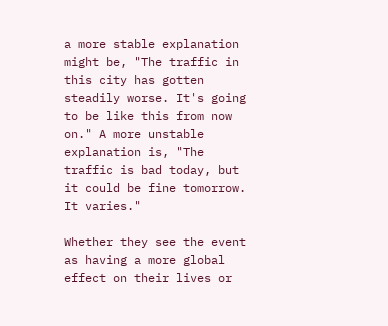a more stable explanation might be, "The traffic in this city has gotten steadily worse. It's going to be like this from now on." A more unstable explanation is, "The traffic is bad today, but it could be fine tomorrow. It varies."

Whether they see the event as having a more global effect on their lives or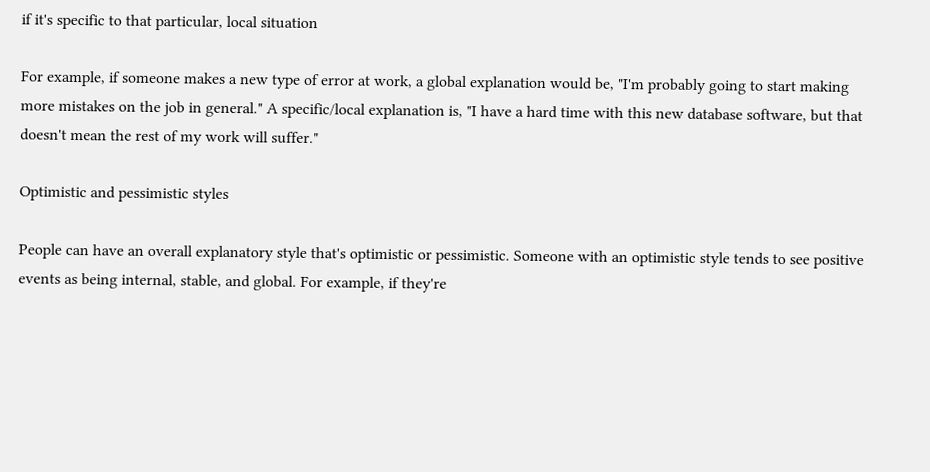if it's specific to that particular, local situation

For example, if someone makes a new type of error at work, a global explanation would be, "I'm probably going to start making more mistakes on the job in general." A specific/local explanation is, "I have a hard time with this new database software, but that doesn't mean the rest of my work will suffer."

Optimistic and pessimistic styles

People can have an overall explanatory style that's optimistic or pessimistic. Someone with an optimistic style tends to see positive events as being internal, stable, and global. For example, if they're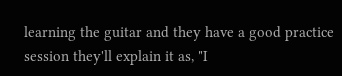learning the guitar and they have a good practice session they'll explain it as, "I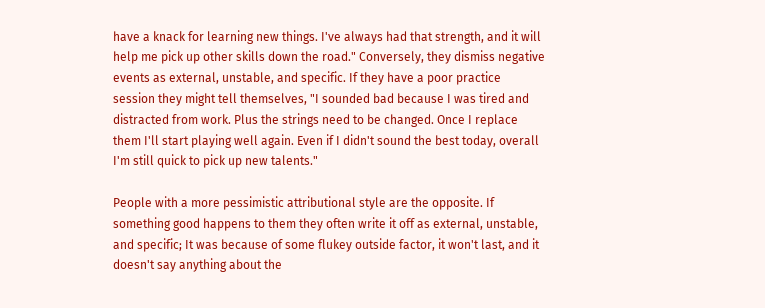have a knack for learning new things. I've always had that strength, and it will help me pick up other skills down the road." Conversely, they dismiss negative events as external, unstable, and specific. If they have a poor practice session they might tell themselves, "I sounded bad because I was tired and distracted from work. Plus the strings need to be changed. Once I replace them I'll start playing well again. Even if I didn't sound the best today, overall I'm still quick to pick up new talents."

People with a more pessimistic attributional style are the opposite. If something good happens to them they often write it off as external, unstable, and specific; It was because of some flukey outside factor, it won't last, and it doesn't say anything about the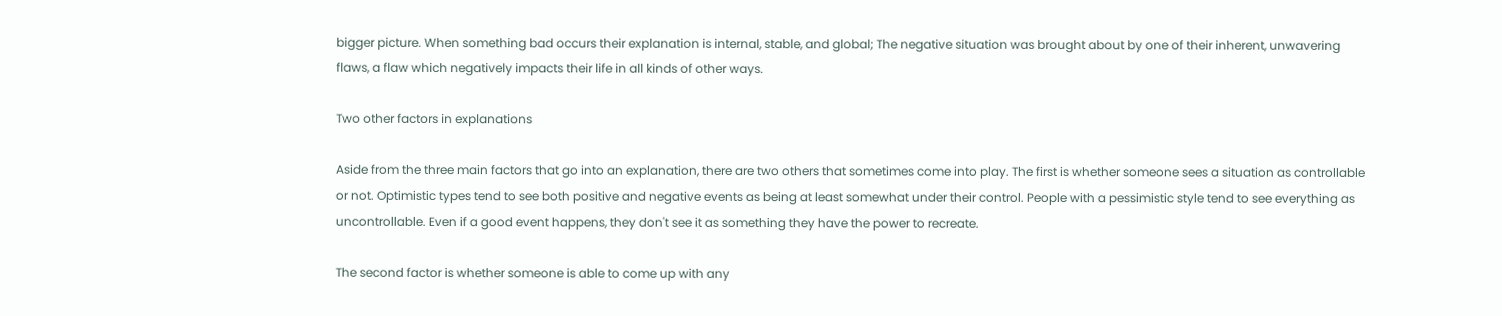bigger picture. When something bad occurs their explanation is internal, stable, and global; The negative situation was brought about by one of their inherent, unwavering flaws, a flaw which negatively impacts their life in all kinds of other ways.

Two other factors in explanations

Aside from the three main factors that go into an explanation, there are two others that sometimes come into play. The first is whether someone sees a situation as controllable or not. Optimistic types tend to see both positive and negative events as being at least somewhat under their control. People with a pessimistic style tend to see everything as uncontrollable. Even if a good event happens, they don't see it as something they have the power to recreate.

The second factor is whether someone is able to come up with any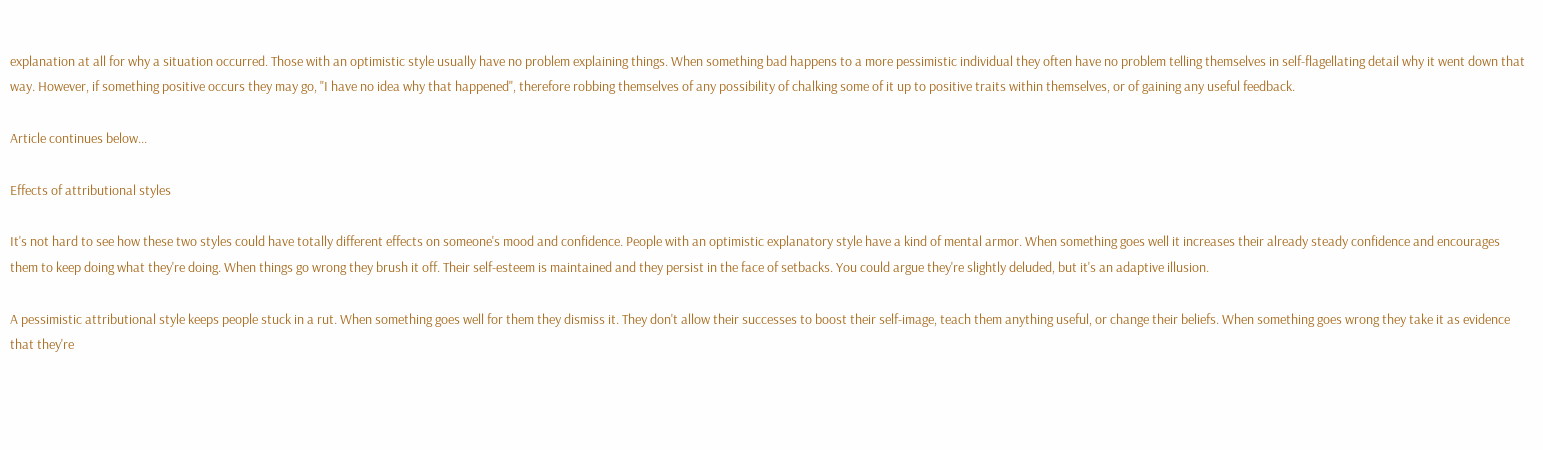explanation at all for why a situation occurred. Those with an optimistic style usually have no problem explaining things. When something bad happens to a more pessimistic individual they often have no problem telling themselves in self-flagellating detail why it went down that way. However, if something positive occurs they may go, "I have no idea why that happened", therefore robbing themselves of any possibility of chalking some of it up to positive traits within themselves, or of gaining any useful feedback.

Article continues below...

Effects of attributional styles

It's not hard to see how these two styles could have totally different effects on someone's mood and confidence. People with an optimistic explanatory style have a kind of mental armor. When something goes well it increases their already steady confidence and encourages them to keep doing what they're doing. When things go wrong they brush it off. Their self-esteem is maintained and they persist in the face of setbacks. You could argue they're slightly deluded, but it's an adaptive illusion.

A pessimistic attributional style keeps people stuck in a rut. When something goes well for them they dismiss it. They don't allow their successes to boost their self-image, teach them anything useful, or change their beliefs. When something goes wrong they take it as evidence that they're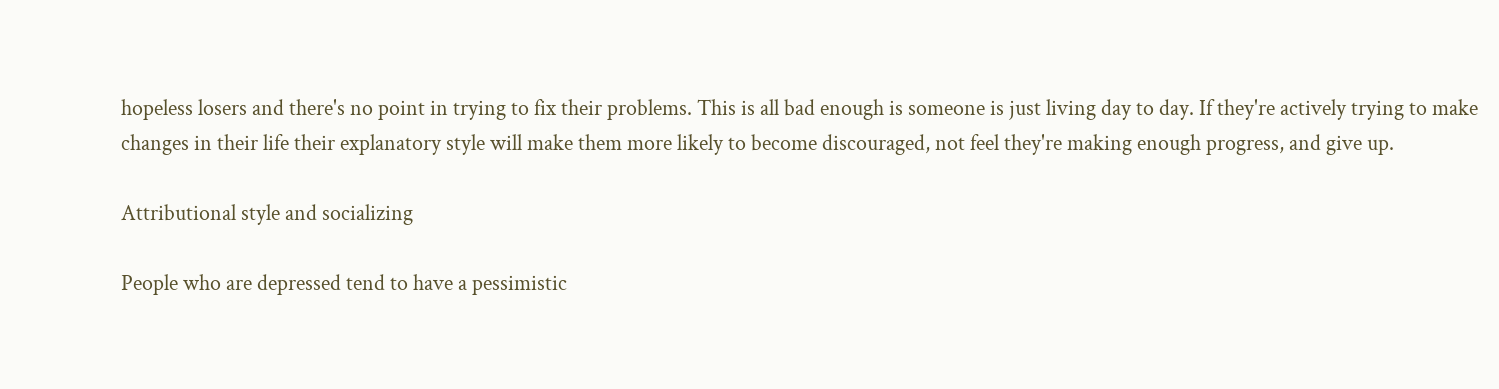hopeless losers and there's no point in trying to fix their problems. This is all bad enough is someone is just living day to day. If they're actively trying to make changes in their life their explanatory style will make them more likely to become discouraged, not feel they're making enough progress, and give up.

Attributional style and socializing

People who are depressed tend to have a pessimistic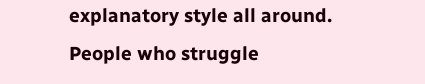explanatory style all around. People who struggle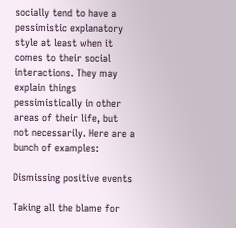socially tend to have a pessimistic explanatory style at least when it comes to their social interactions. They may explain things pessimistically in other areas of their life, but not necessarily. Here are a bunch of examples:

Dismissing positive events

Taking all the blame for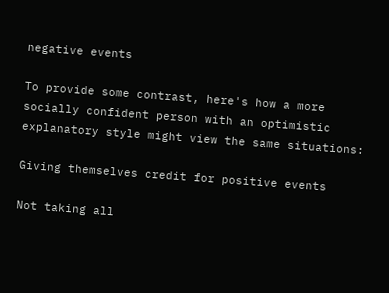negative events

To provide some contrast, here's how a more socially confident person with an optimistic explanatory style might view the same situations:

Giving themselves credit for positive events

Not taking all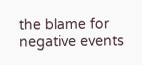the blame for negative events